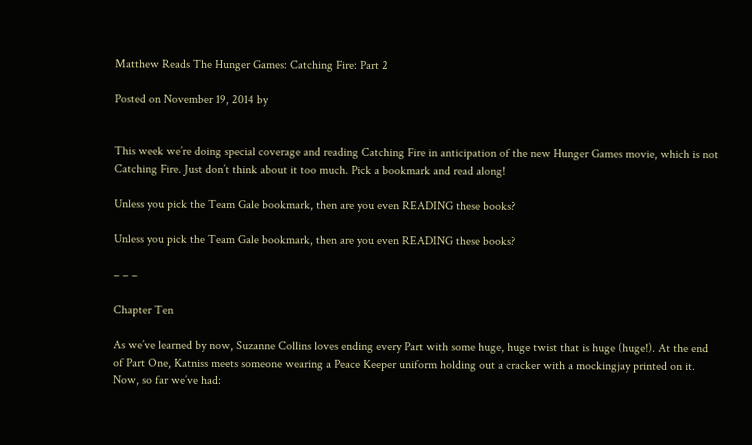Matthew Reads The Hunger Games: Catching Fire: Part 2

Posted on November 19, 2014 by


This week we’re doing special coverage and reading Catching Fire in anticipation of the new Hunger Games movie, which is not Catching Fire. Just don’t think about it too much. Pick a bookmark and read along!

Unless you pick the Team Gale bookmark, then are you even READING these books?

Unless you pick the Team Gale bookmark, then are you even READING these books?

– – –

Chapter Ten

As we’ve learned by now, Suzanne Collins loves ending every Part with some huge, huge twist that is huge (huge!). At the end of Part One, Katniss meets someone wearing a Peace Keeper uniform holding out a cracker with a mockingjay printed on it. Now, so far we’ve had: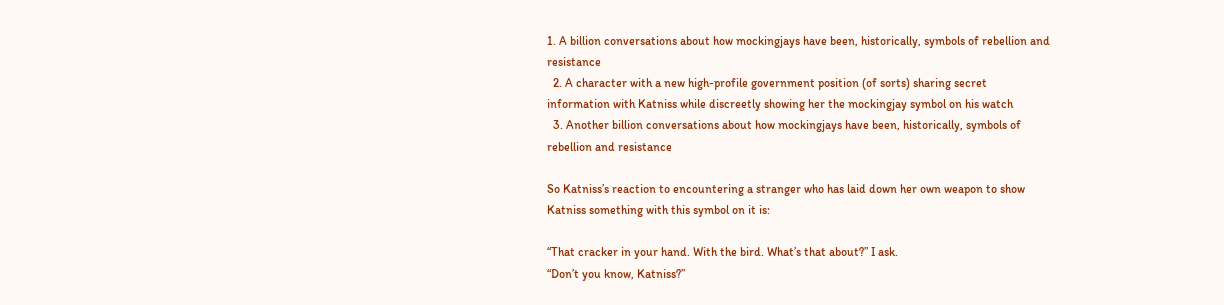1. A billion conversations about how mockingjays have been, historically, symbols of rebellion and resistance
  2. A character with a new high-profile government position (of sorts) sharing secret information with Katniss while discreetly showing her the mockingjay symbol on his watch
  3. Another billion conversations about how mockingjays have been, historically, symbols of rebellion and resistance

So Katniss’s reaction to encountering a stranger who has laid down her own weapon to show Katniss something with this symbol on it is:

“That cracker in your hand. With the bird. What’s that about?” I ask.
“Don’t you know, Katniss?”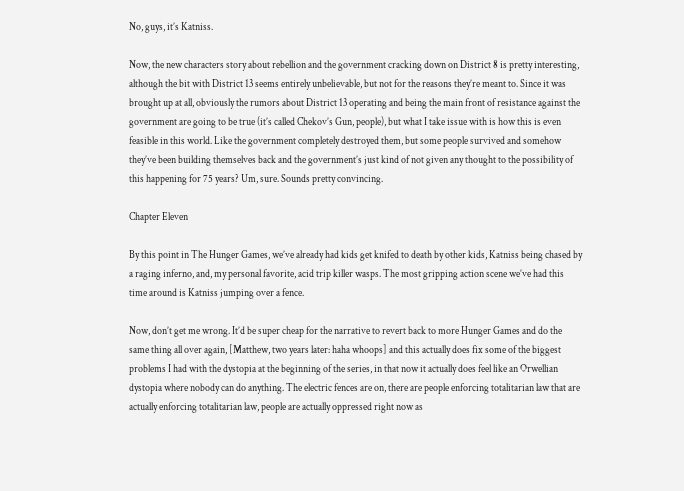No, guys, it’s Katniss.

Now, the new characters story about rebellion and the government cracking down on District 8 is pretty interesting, although the bit with District 13 seems entirely unbelievable, but not for the reasons they’re meant to. Since it was brought up at all, obviously the rumors about District 13 operating and being the main front of resistance against the government are going to be true (it’s called Chekov’s Gun, people), but what I take issue with is how this is even feasible in this world. Like the government completely destroyed them, but some people survived and somehow they’ve been building themselves back and the government’s just kind of not given any thought to the possibility of this happening for 75 years? Um, sure. Sounds pretty convincing.

Chapter Eleven

By this point in The Hunger Games, we’ve already had kids get knifed to death by other kids, Katniss being chased by a raging inferno, and, my personal favorite, acid trip killer wasps. The most gripping action scene we’ve had this time around is Katniss jumping over a fence.

Now, don’t get me wrong. It’d be super cheap for the narrative to revert back to more Hunger Games and do the same thing all over again, [Matthew, two years later: haha whoops] and this actually does fix some of the biggest problems I had with the dystopia at the beginning of the series, in that now it actually does feel like an Orwellian dystopia where nobody can do anything. The electric fences are on, there are people enforcing totalitarian law that are actually enforcing totalitarian law, people are actually oppressed right now as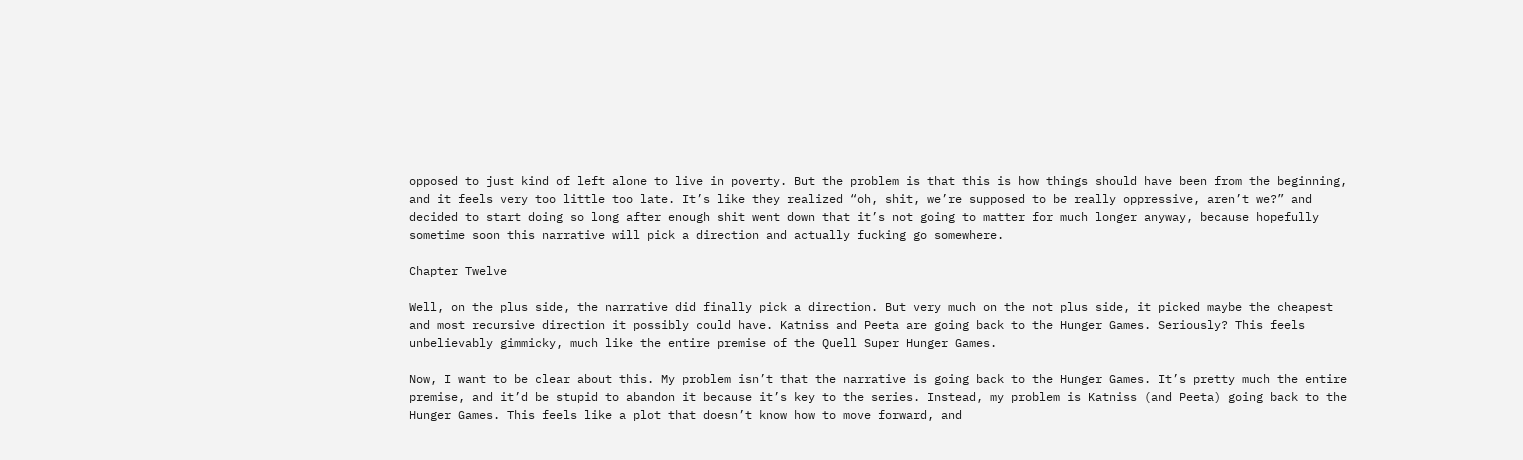opposed to just kind of left alone to live in poverty. But the problem is that this is how things should have been from the beginning, and it feels very too little too late. It’s like they realized “oh, shit, we’re supposed to be really oppressive, aren’t we?” and decided to start doing so long after enough shit went down that it’s not going to matter for much longer anyway, because hopefully sometime soon this narrative will pick a direction and actually fucking go somewhere.

Chapter Twelve

Well, on the plus side, the narrative did finally pick a direction. But very much on the not plus side, it picked maybe the cheapest and most recursive direction it possibly could have. Katniss and Peeta are going back to the Hunger Games. Seriously? This feels unbelievably gimmicky, much like the entire premise of the Quell Super Hunger Games.

Now, I want to be clear about this. My problem isn’t that the narrative is going back to the Hunger Games. It’s pretty much the entire premise, and it’d be stupid to abandon it because it’s key to the series. Instead, my problem is Katniss (and Peeta) going back to the Hunger Games. This feels like a plot that doesn’t know how to move forward, and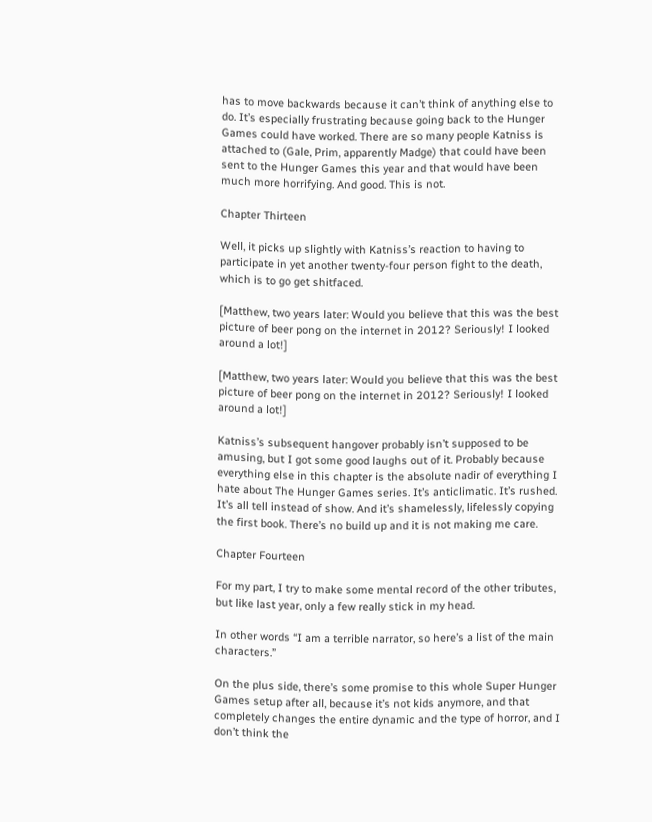has to move backwards because it can’t think of anything else to do. It’s especially frustrating because going back to the Hunger Games could have worked. There are so many people Katniss is attached to (Gale, Prim, apparently Madge) that could have been sent to the Hunger Games this year and that would have been much more horrifying. And good. This is not.

Chapter Thirteen

Well, it picks up slightly with Katniss’s reaction to having to participate in yet another twenty-four person fight to the death, which is to go get shitfaced.

[Matthew, two years later: Would you believe that this was the best picture of beer pong on the internet in 2012? Seriously! I looked around a lot!]

[Matthew, two years later: Would you believe that this was the best picture of beer pong on the internet in 2012? Seriously! I looked around a lot!]

Katniss’s subsequent hangover probably isn’t supposed to be amusing, but I got some good laughs out of it. Probably because everything else in this chapter is the absolute nadir of everything I hate about The Hunger Games series. It’s anticlimatic. It’s rushed. It’s all tell instead of show. And it’s shamelessly, lifelessly copying the first book. There’s no build up and it is not making me care.

Chapter Fourteen

For my part, I try to make some mental record of the other tributes, but like last year, only a few really stick in my head.

In other words “I am a terrible narrator, so here’s a list of the main characters.”

On the plus side, there’s some promise to this whole Super Hunger Games setup after all, because it’s not kids anymore, and that completely changes the entire dynamic and the type of horror, and I don’t think the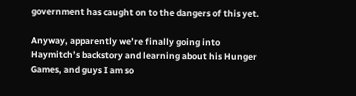government has caught on to the dangers of this yet.

Anyway, apparently we’re finally going into Haymitch’s backstory and learning about his Hunger Games, and guys I am so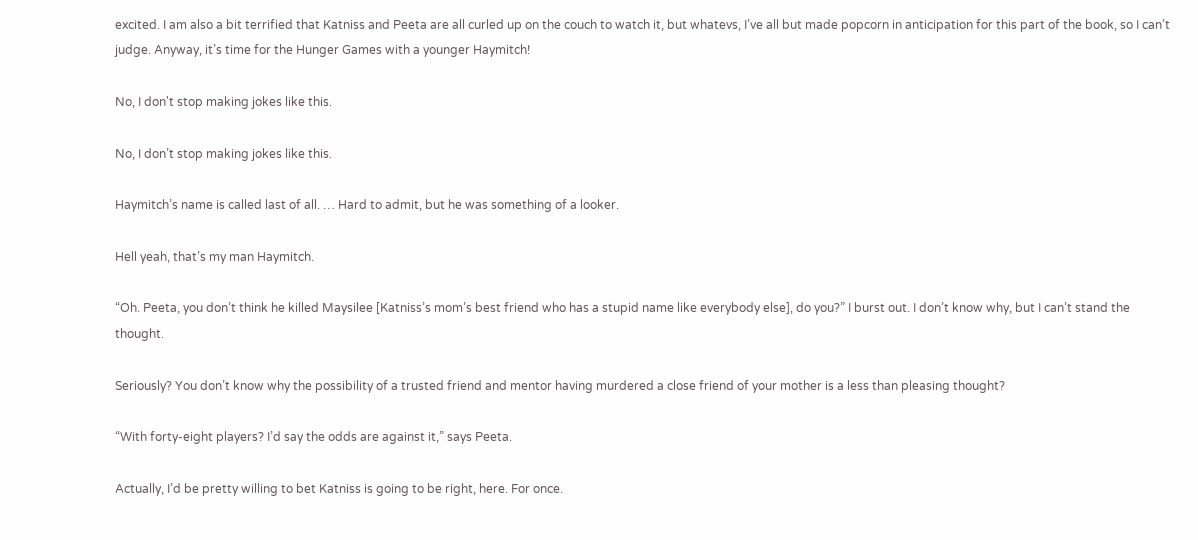excited. I am also a bit terrified that Katniss and Peeta are all curled up on the couch to watch it, but whatevs, I’ve all but made popcorn in anticipation for this part of the book, so I can’t judge. Anyway, it’s time for the Hunger Games with a younger Haymitch!

No, I don't stop making jokes like this.

No, I don’t stop making jokes like this.

Haymitch’s name is called last of all. … Hard to admit, but he was something of a looker.

Hell yeah, that’s my man Haymitch.

“Oh. Peeta, you don’t think he killed Maysilee [Katniss’s mom’s best friend who has a stupid name like everybody else], do you?” I burst out. I don’t know why, but I can’t stand the thought.

Seriously? You don’t know why the possibility of a trusted friend and mentor having murdered a close friend of your mother is a less than pleasing thought?

“With forty-eight players? I’d say the odds are against it,” says Peeta.

Actually, I’d be pretty willing to bet Katniss is going to be right, here. For once.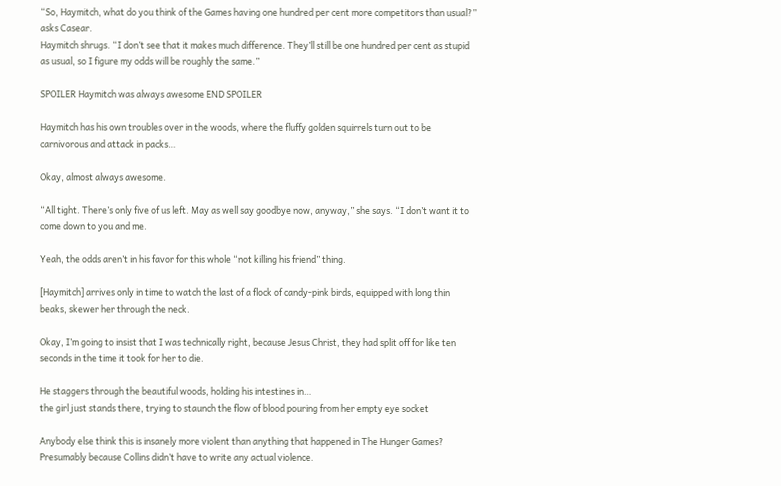“So, Haymitch, what do you think of the Games having one hundred per cent more competitors than usual?” asks Casear.
Haymitch shrugs. “I don’t see that it makes much difference. They’ll still be one hundred per cent as stupid as usual, so I figure my odds will be roughly the same.”

SPOILER Haymitch was always awesome END SPOILER

Haymitch has his own troubles over in the woods, where the fluffy golden squirrels turn out to be carnivorous and attack in packs…

Okay, almost always awesome.

“All tight. There’s only five of us left. May as well say goodbye now, anyway,” she says. “I don’t want it to come down to you and me.

Yeah, the odds aren’t in his favor for this whole “not killing his friend” thing.

[Haymitch] arrives only in time to watch the last of a flock of candy-pink birds, equipped with long thin beaks, skewer her through the neck.

Okay, I’m going to insist that I was technically right, because Jesus Christ, they had split off for like ten seconds in the time it took for her to die.

He staggers through the beautiful woods, holding his intestines in…
the girl just stands there, trying to staunch the flow of blood pouring from her empty eye socket

Anybody else think this is insanely more violent than anything that happened in The Hunger Games? Presumably because Collins didn’t have to write any actual violence.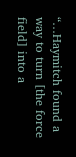“…Haymitch found a way to turn [the force field] into a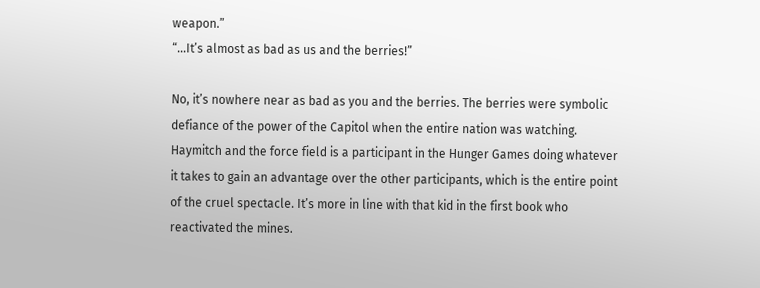weapon.”
“…It’s almost as bad as us and the berries!”

No, it’s nowhere near as bad as you and the berries. The berries were symbolic defiance of the power of the Capitol when the entire nation was watching. Haymitch and the force field is a participant in the Hunger Games doing whatever it takes to gain an advantage over the other participants, which is the entire point of the cruel spectacle. It’s more in line with that kid in the first book who reactivated the mines.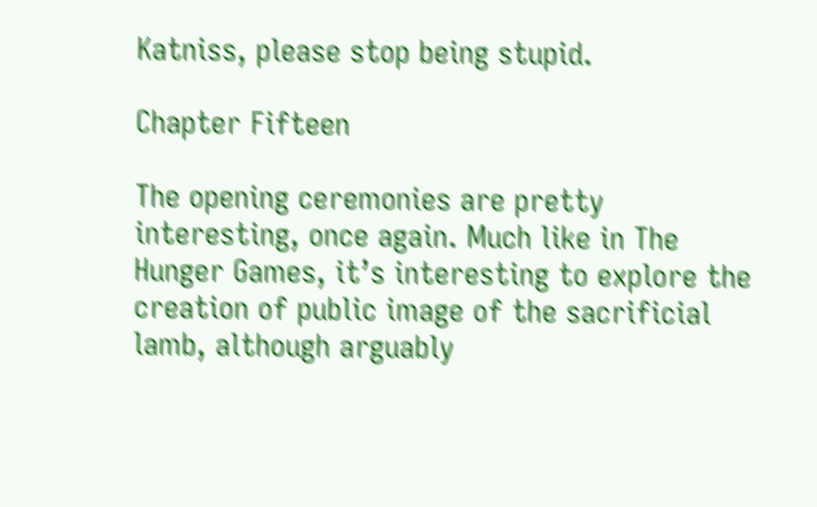Katniss, please stop being stupid.

Chapter Fifteen

The opening ceremonies are pretty interesting, once again. Much like in The Hunger Games, it’s interesting to explore the creation of public image of the sacrificial lamb, although arguably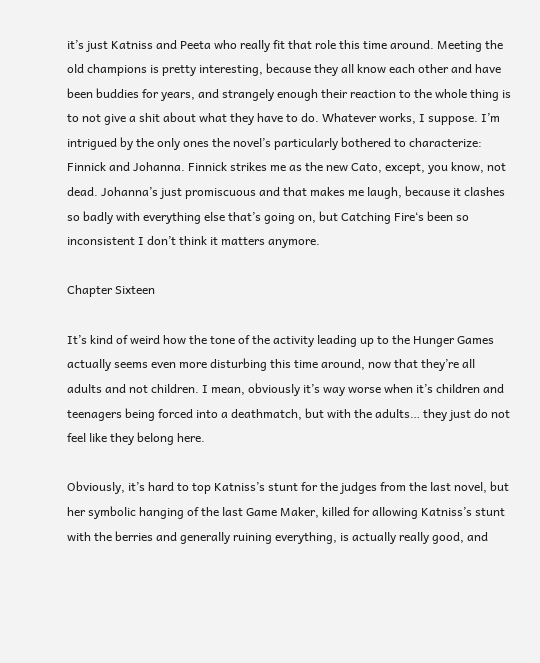it’s just Katniss and Peeta who really fit that role this time around. Meeting the old champions is pretty interesting, because they all know each other and have been buddies for years, and strangely enough their reaction to the whole thing is to not give a shit about what they have to do. Whatever works, I suppose. I’m intrigued by the only ones the novel’s particularly bothered to characterize: Finnick and Johanna. Finnick strikes me as the new Cato, except, you know, not dead. Johanna’s just promiscuous and that makes me laugh, because it clashes so badly with everything else that’s going on, but Catching Fire‘s been so inconsistent I don’t think it matters anymore.

Chapter Sixteen

It’s kind of weird how the tone of the activity leading up to the Hunger Games actually seems even more disturbing this time around, now that they’re all adults and not children. I mean, obviously it’s way worse when it’s children and teenagers being forced into a deathmatch, but with the adults… they just do not feel like they belong here.

Obviously, it’s hard to top Katniss’s stunt for the judges from the last novel, but her symbolic hanging of the last Game Maker, killed for allowing Katniss’s stunt with the berries and generally ruining everything, is actually really good, and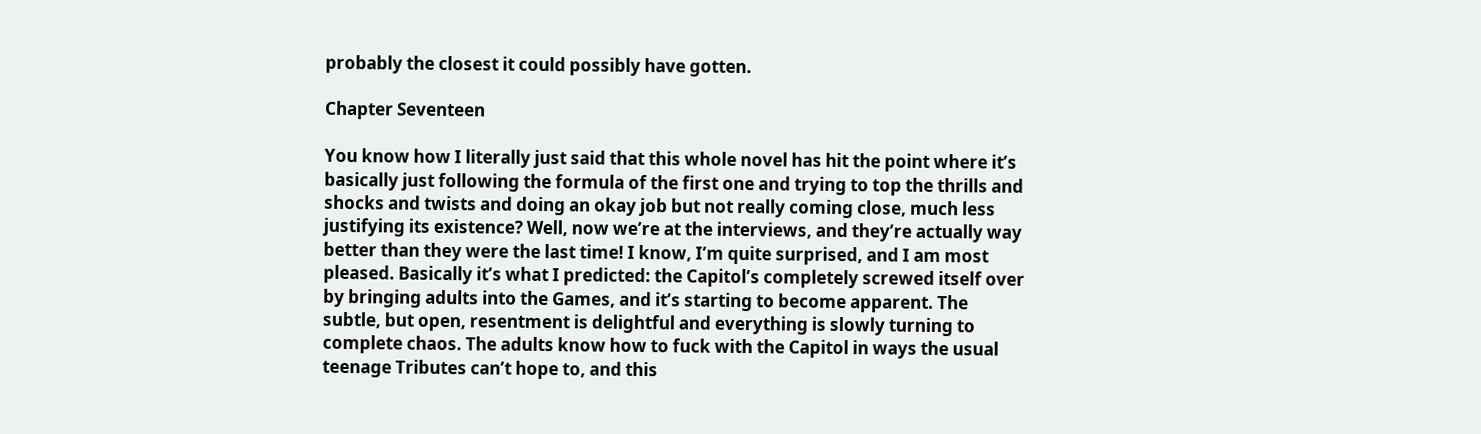probably the closest it could possibly have gotten.

Chapter Seventeen

You know how I literally just said that this whole novel has hit the point where it’s basically just following the formula of the first one and trying to top the thrills and shocks and twists and doing an okay job but not really coming close, much less justifying its existence? Well, now we’re at the interviews, and they’re actually way better than they were the last time! I know, I’m quite surprised, and I am most pleased. Basically it’s what I predicted: the Capitol’s completely screwed itself over by bringing adults into the Games, and it’s starting to become apparent. The subtle, but open, resentment is delightful and everything is slowly turning to complete chaos. The adults know how to fuck with the Capitol in ways the usual teenage Tributes can’t hope to, and this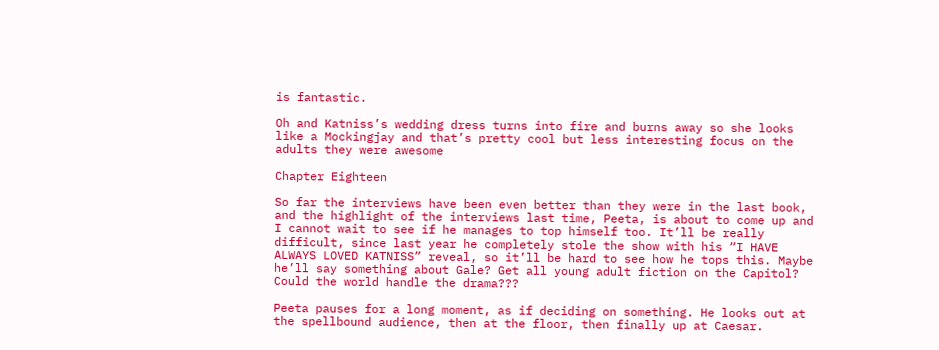is fantastic.

Oh and Katniss’s wedding dress turns into fire and burns away so she looks like a Mockingjay and that’s pretty cool but less interesting focus on the adults they were awesome

Chapter Eighteen

So far the interviews have been even better than they were in the last book, and the highlight of the interviews last time, Peeta, is about to come up and I cannot wait to see if he manages to top himself too. It’ll be really difficult, since last year he completely stole the show with his “I HAVE ALWAYS LOVED KATNISS” reveal, so it’ll be hard to see how he tops this. Maybe he’ll say something about Gale? Get all young adult fiction on the Capitol? Could the world handle the drama???

Peeta pauses for a long moment, as if deciding on something. He looks out at the spellbound audience, then at the floor, then finally up at Caesar.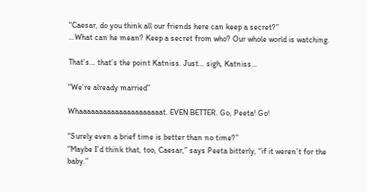“Caesar, do you think all our friends here can keep a secret?”
…What can he mean? Keep a secret from who? Our whole world is watching.

That’s… that’s the point Katniss. Just… sigh, Katniss…

“We’re already married”

Whaaaaaaaaaaaaaaaaaaaaat. EVEN BETTER. Go, Peeta! Go!

“Surely even a brief time is better than no time?”
“Maybe I’d think that, too, Caesar,” says Peeta bitterly, “if it weren’t for the baby.”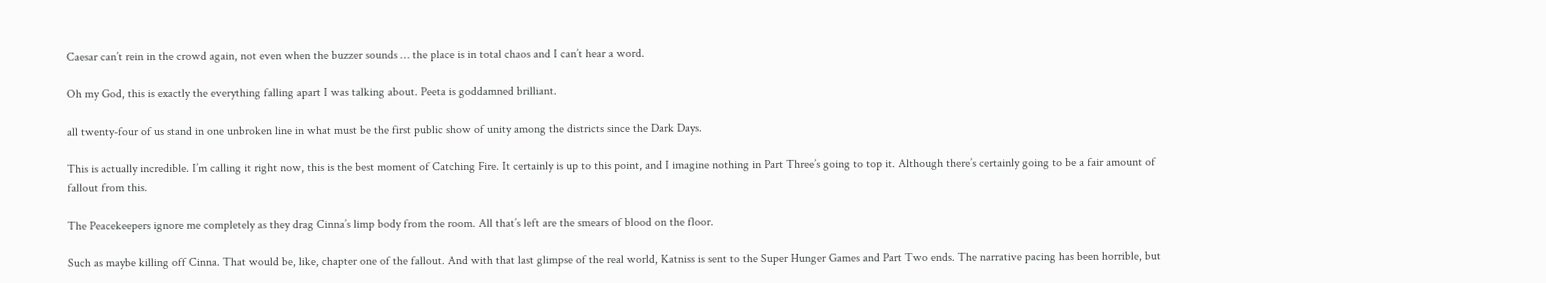Caesar can’t rein in the crowd again, not even when the buzzer sounds … the place is in total chaos and I can’t hear a word.

Oh my God, this is exactly the everything falling apart I was talking about. Peeta is goddamned brilliant.

all twenty-four of us stand in one unbroken line in what must be the first public show of unity among the districts since the Dark Days.

This is actually incredible. I’m calling it right now, this is the best moment of Catching Fire. It certainly is up to this point, and I imagine nothing in Part Three’s going to top it. Although there’s certainly going to be a fair amount of fallout from this.

The Peacekeepers ignore me completely as they drag Cinna’s limp body from the room. All that’s left are the smears of blood on the floor.

Such as maybe killing off Cinna. That would be, like, chapter one of the fallout. And with that last glimpse of the real world, Katniss is sent to the Super Hunger Games and Part Two ends. The narrative pacing has been horrible, but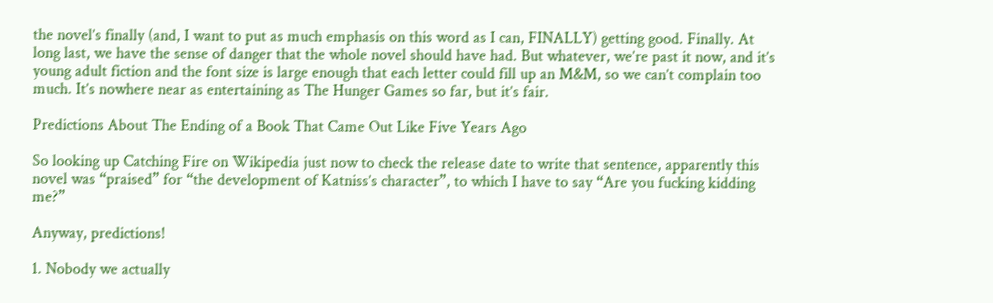the novel’s finally (and, I want to put as much emphasis on this word as I can, FINALLY) getting good. Finally. At long last, we have the sense of danger that the whole novel should have had. But whatever, we’re past it now, and it’s young adult fiction and the font size is large enough that each letter could fill up an M&M, so we can’t complain too much. It’s nowhere near as entertaining as The Hunger Games so far, but it’s fair.

Predictions About The Ending of a Book That Came Out Like Five Years Ago

So looking up Catching Fire on Wikipedia just now to check the release date to write that sentence, apparently this novel was “praised” for “the development of Katniss’s character”, to which I have to say “Are you fucking kidding me?”

Anyway, predictions!

1. Nobody we actually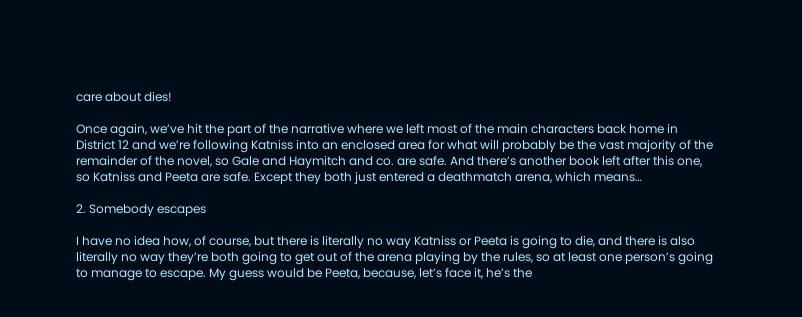care about dies!

Once again, we’ve hit the part of the narrative where we left most of the main characters back home in District 12 and we’re following Katniss into an enclosed area for what will probably be the vast majority of the remainder of the novel, so Gale and Haymitch and co. are safe. And there’s another book left after this one, so Katniss and Peeta are safe. Except they both just entered a deathmatch arena, which means…

2. Somebody escapes

I have no idea how, of course, but there is literally no way Katniss or Peeta is going to die, and there is also literally no way they’re both going to get out of the arena playing by the rules, so at least one person’s going to manage to escape. My guess would be Peeta, because, let’s face it, he’s the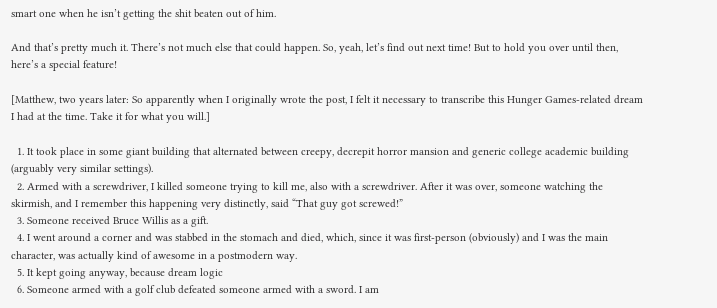smart one when he isn’t getting the shit beaten out of him.

And that’s pretty much it. There’s not much else that could happen. So, yeah, let’s find out next time! But to hold you over until then, here’s a special feature!

[Matthew, two years later: So apparently when I originally wrote the post, I felt it necessary to transcribe this Hunger Games-related dream I had at the time. Take it for what you will.]

  1. It took place in some giant building that alternated between creepy, decrepit horror mansion and generic college academic building (arguably very similar settings).
  2. Armed with a screwdriver, I killed someone trying to kill me, also with a screwdriver. After it was over, someone watching the skirmish, and I remember this happening very distinctly, said “That guy got screwed!”
  3. Someone received Bruce Willis as a gift.
  4. I went around a corner and was stabbed in the stomach and died, which, since it was first-person (obviously) and I was the main character, was actually kind of awesome in a postmodern way.
  5. It kept going anyway, because dream logic
  6. Someone armed with a golf club defeated someone armed with a sword. I am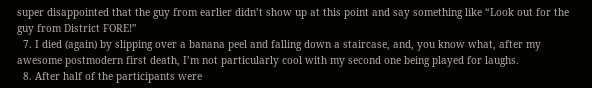super disappointed that the guy from earlier didn’t show up at this point and say something like “Look out for the guy from District FORE!”
  7. I died (again) by slipping over a banana peel and falling down a staircase, and, you know what, after my awesome postmodern first death, I’m not particularly cool with my second one being played for laughs.
  8. After half of the participants were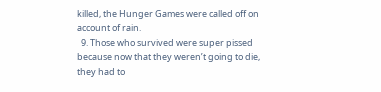killed, the Hunger Games were called off on account of rain.
  9. Those who survived were super pissed because now that they weren’t going to die, they had to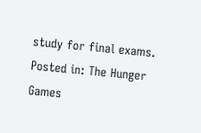study for final exams.
Posted in: The Hunger Games